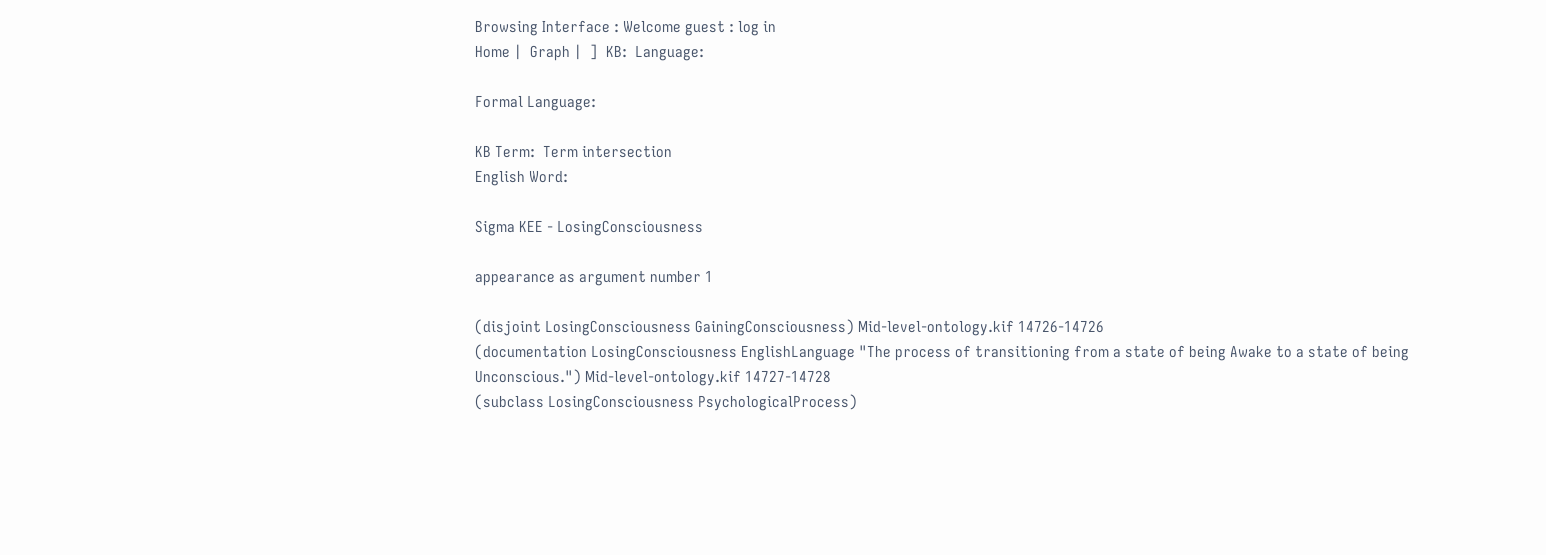Browsing Interface : Welcome guest : log in
Home |  Graph |  ]  KB:  Language:

Formal Language:

KB Term:  Term intersection
English Word:

Sigma KEE - LosingConsciousness

appearance as argument number 1

(disjoint LosingConsciousness GainingConsciousness) Mid-level-ontology.kif 14726-14726
(documentation LosingConsciousness EnglishLanguage "The process of transitioning from a state of being Awake to a state of being Unconscious.") Mid-level-ontology.kif 14727-14728
(subclass LosingConsciousness PsychologicalProcess)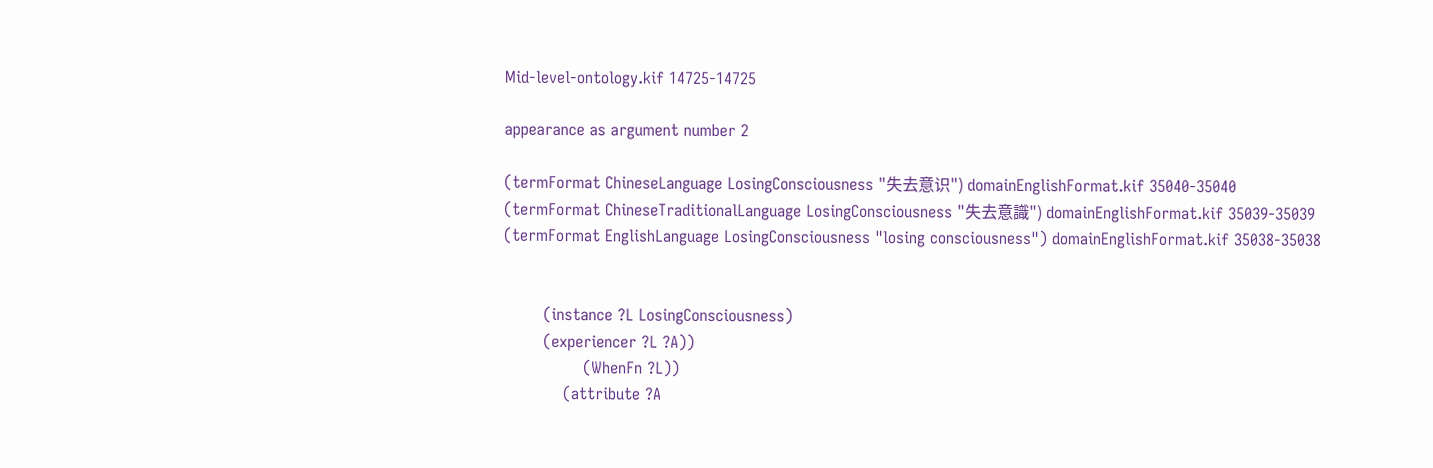Mid-level-ontology.kif 14725-14725

appearance as argument number 2

(termFormat ChineseLanguage LosingConsciousness "失去意识") domainEnglishFormat.kif 35040-35040
(termFormat ChineseTraditionalLanguage LosingConsciousness "失去意識") domainEnglishFormat.kif 35039-35039
(termFormat EnglishLanguage LosingConsciousness "losing consciousness") domainEnglishFormat.kif 35038-35038


        (instance ?L LosingConsciousness)
        (experiencer ?L ?A))
                (WhenFn ?L))
            (attribute ?A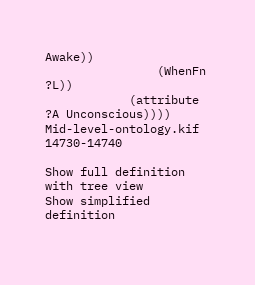Awake))
                (WhenFn ?L))
            (attribute ?A Unconscious))))
Mid-level-ontology.kif 14730-14740

Show full definition with tree view
Show simplified definition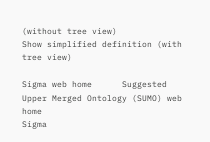(without tree view)
Show simplified definition (with tree view)

Sigma web home      Suggested Upper Merged Ontology (SUMO) web home
Sigma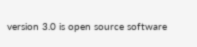version 3.0 is open source software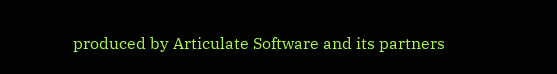produced by Articulate Software and its partners